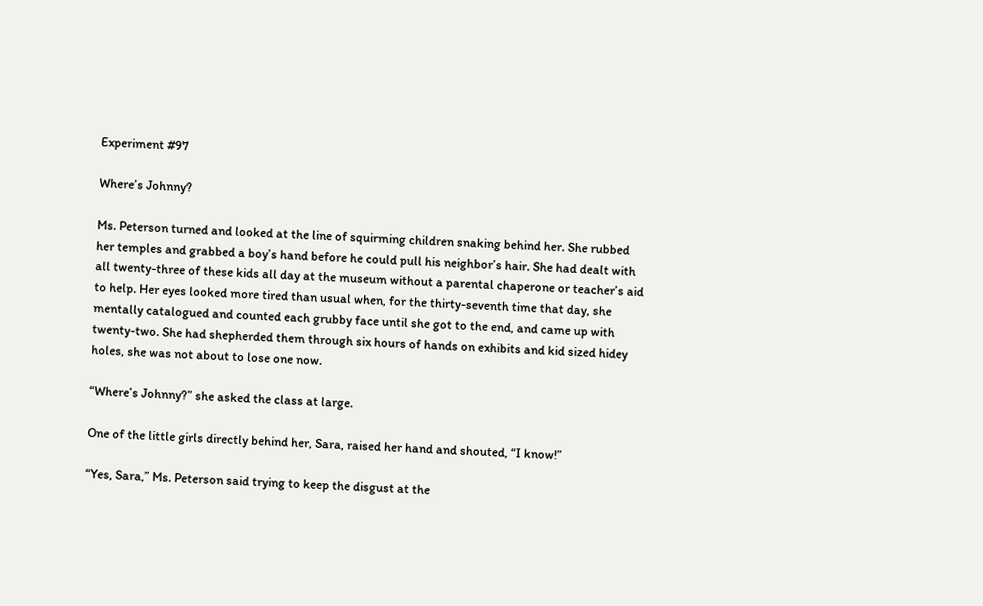Experiment #97

Where’s Johnny?

Ms. Peterson turned and looked at the line of squirming children snaking behind her. She rubbed her temples and grabbed a boy’s hand before he could pull his neighbor’s hair. She had dealt with all twenty-three of these kids all day at the museum without a parental chaperone or teacher’s aid to help. Her eyes looked more tired than usual when, for the thirty-seventh time that day, she mentally catalogued and counted each grubby face until she got to the end, and came up with twenty-two. She had shepherded them through six hours of hands on exhibits and kid sized hidey holes, she was not about to lose one now.

“Where’s Johnny?” she asked the class at large.

One of the little girls directly behind her, Sara, raised her hand and shouted, “I know!”

“Yes, Sara,” Ms. Peterson said trying to keep the disgust at the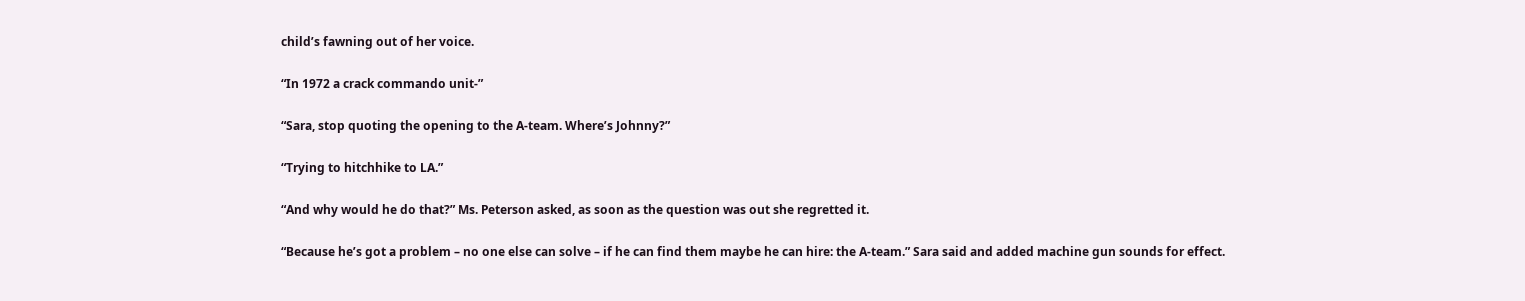child’s fawning out of her voice.

“In 1972 a crack commando unit-”

“Sara, stop quoting the opening to the A-team. Where’s Johnny?”

“Trying to hitchhike to LA.”

“And why would he do that?” Ms. Peterson asked, as soon as the question was out she regretted it.

“Because he’s got a problem – no one else can solve – if he can find them maybe he can hire: the A-team.” Sara said and added machine gun sounds for effect.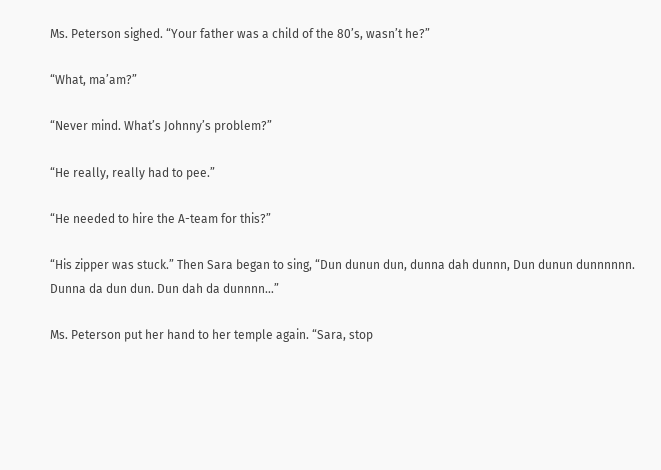Ms. Peterson sighed. “Your father was a child of the 80’s, wasn’t he?”

“What, ma’am?”

“Never mind. What’s Johnny’s problem?”

“He really, really had to pee.”

“He needed to hire the A-team for this?”

“His zipper was stuck.” Then Sara began to sing, “Dun dunun dun, dunna dah dunnn, Dun dunun dunnnnnn. Dunna da dun dun. Dun dah da dunnnn…”

Ms. Peterson put her hand to her temple again. “Sara, stop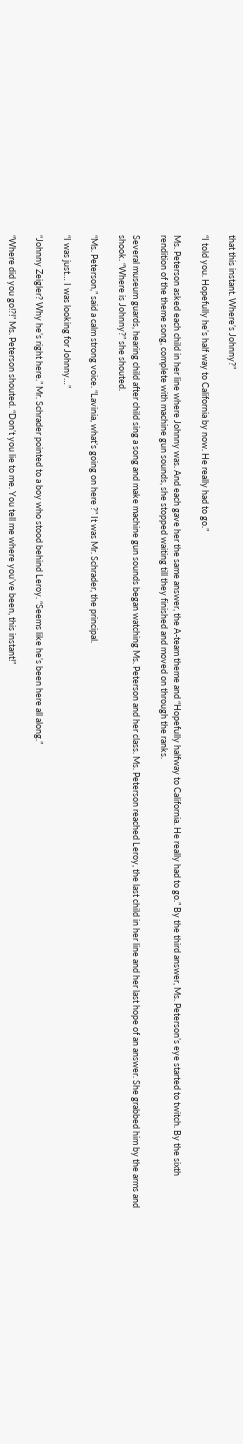that this instant. Where’s Johnny?”

“I told you. Hopefully he’s half way to California by now. He really had to go.”

Ms. Peterson asked each child in her line where Johnny was. And each gave her the same answer, the A-team theme and “Hopefully halfway to California. He really had to go.” By the third answer, Ms. Peterson’s eye started to twitch. By the sixth rendition of the theme song, complete with machine gun sounds, she stopped waiting till they finished and moved on through the ranks.

Several museum guards, hearing child after child sing a song and make machine gun sounds began watching Ms. Peterson and her class. Ms. Peterson reached Leroy, the last child in her line and her last hope of an answer. She grabbed him by the arms and shook. “Where is Johnny?” she shouted.

“Ms. Peterson,” said a calm strong voice. “Lavinia, what’s going on here ?” It was Mr. Schrader, the principal.

“I was just… I was looking for Johnny…”

“Johnny Zeigler? Why he’s right here.” Mr. Schrader pointed to a boy who stood behind Leroy. “Seems like he’s been here all along.”

“Where did you go!?!” Ms. Peterson shouted. “Don’t you lie to me. You tell me where you’ve been, this instant!”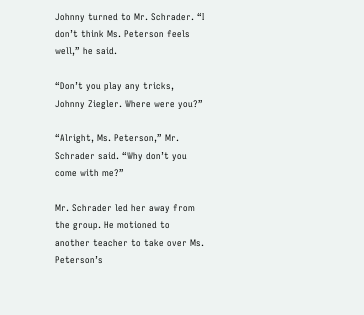Johnny turned to Mr. Schrader. “I don’t think Ms. Peterson feels well,” he said.

“Don’t you play any tricks, Johnny Ziegler. Where were you?”

“Alright, Ms. Peterson,” Mr. Schrader said. “Why don’t you come with me?”

Mr. Schrader led her away from the group. He motioned to another teacher to take over Ms. Peterson’s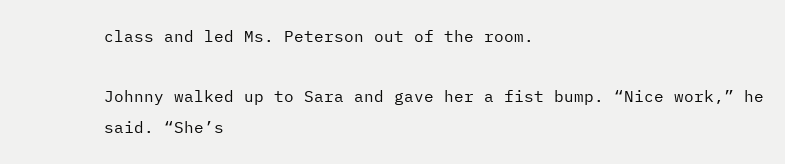class and led Ms. Peterson out of the room.

Johnny walked up to Sara and gave her a fist bump. “Nice work,” he said. “She’s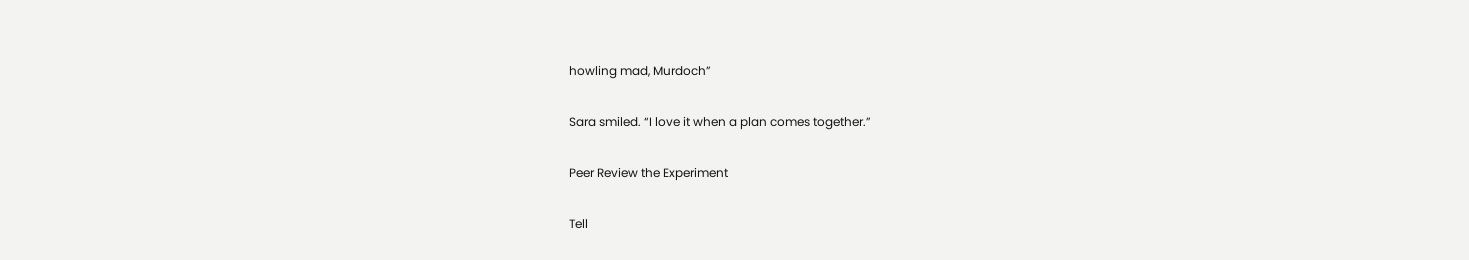howling mad, Murdoch”

Sara smiled. “I love it when a plan comes together.”

Peer Review the Experiment

Tell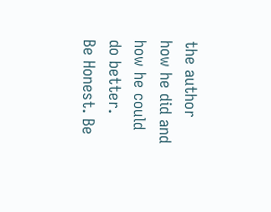the author how he did and how he could do better.
Be Honest. Be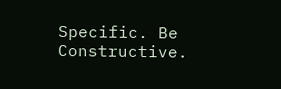Specific. Be Constructive.